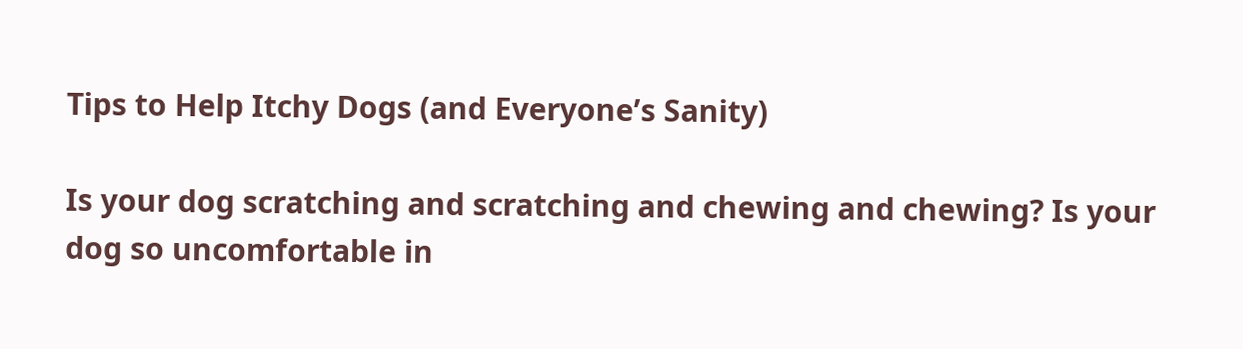Tips to Help Itchy Dogs (and Everyone’s Sanity)

Is your dog scratching and scratching and chewing and chewing? Is your dog so uncomfortable in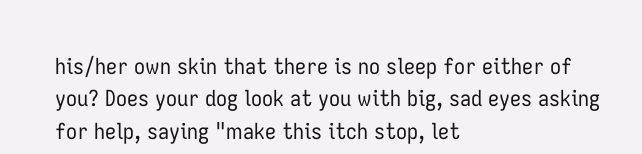his/her own skin that there is no sleep for either of you? Does your dog look at you with big, sad eyes asking for help, saying "make this itch stop, let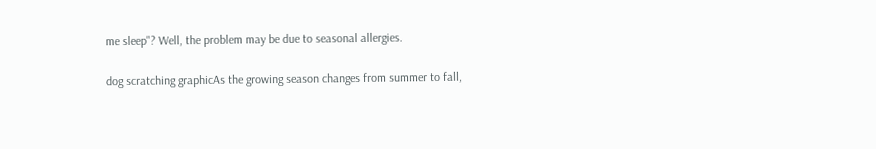me sleep"? Well, the problem may be due to seasonal allergies.

dog scratching graphicAs the growing season changes from summer to fall,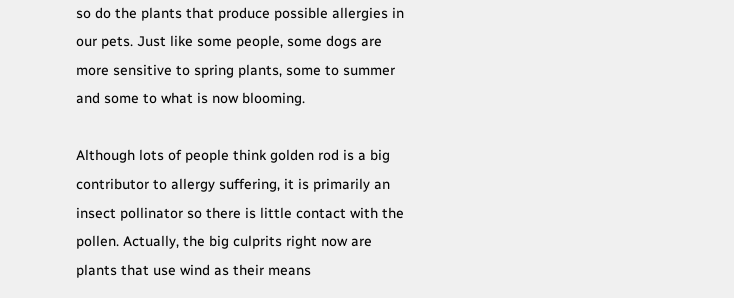so do the plants that produce possible allergies in our pets. Just like some people, some dogs are more sensitive to spring plants, some to summer and some to what is now blooming.

Although lots of people think golden rod is a big contributor to allergy suffering, it is primarily an insect pollinator so there is little contact with the pollen. Actually, the big culprits right now are plants that use wind as their means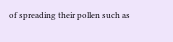of spreading their pollen such as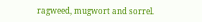ragweed, mugwort and sorrel.